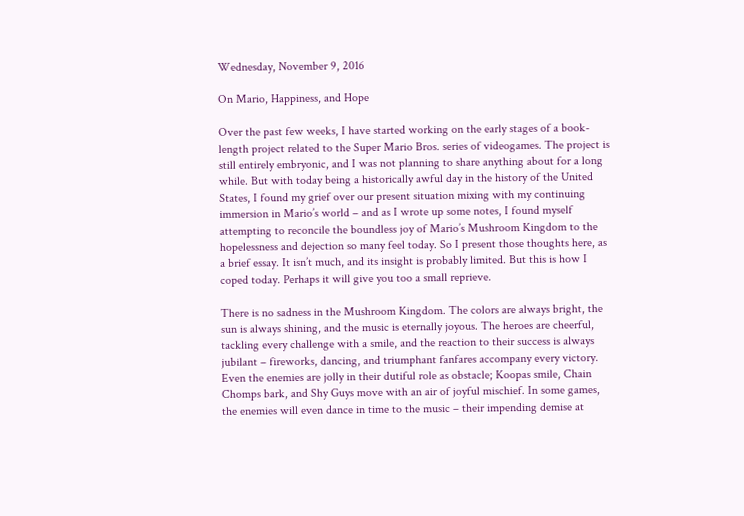Wednesday, November 9, 2016

On Mario, Happiness, and Hope

Over the past few weeks, I have started working on the early stages of a book-length project related to the Super Mario Bros. series of videogames. The project is still entirely embryonic, and I was not planning to share anything about for a long while. But with today being a historically awful day in the history of the United States, I found my grief over our present situation mixing with my continuing immersion in Mario’s world – and as I wrote up some notes, I found myself attempting to reconcile the boundless joy of Mario’s Mushroom Kingdom to the hopelessness and dejection so many feel today. So I present those thoughts here, as a brief essay. It isn’t much, and its insight is probably limited. But this is how I coped today. Perhaps it will give you too a small reprieve.

There is no sadness in the Mushroom Kingdom. The colors are always bright, the sun is always shining, and the music is eternally joyous. The heroes are cheerful, tackling every challenge with a smile, and the reaction to their success is always jubilant – fireworks, dancing, and triumphant fanfares accompany every victory. Even the enemies are jolly in their dutiful role as obstacle; Koopas smile, Chain Chomps bark, and Shy Guys move with an air of joyful mischief. In some games, the enemies will even dance in time to the music – their impending demise at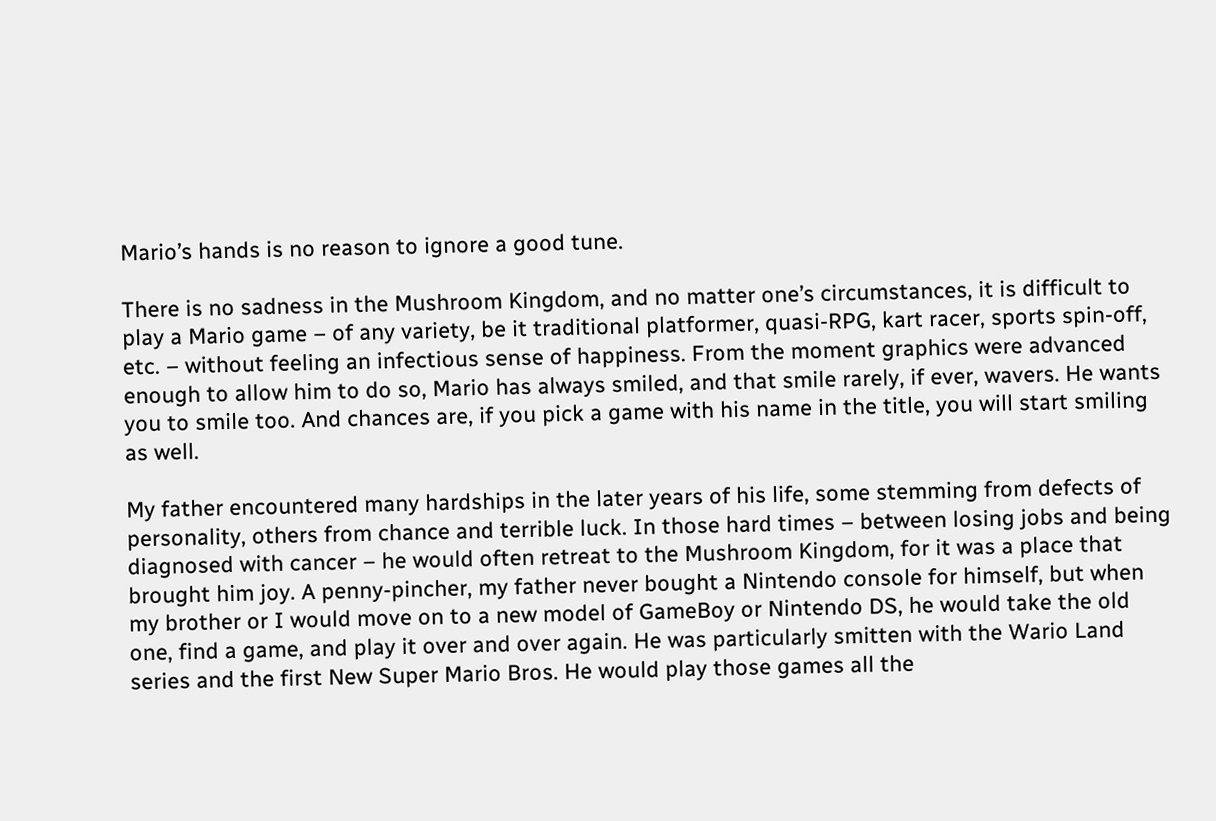Mario’s hands is no reason to ignore a good tune.

There is no sadness in the Mushroom Kingdom, and no matter one’s circumstances, it is difficult to play a Mario game – of any variety, be it traditional platformer, quasi-RPG, kart racer, sports spin-off, etc. – without feeling an infectious sense of happiness. From the moment graphics were advanced enough to allow him to do so, Mario has always smiled, and that smile rarely, if ever, wavers. He wants you to smile too. And chances are, if you pick a game with his name in the title, you will start smiling as well.

My father encountered many hardships in the later years of his life, some stemming from defects of personality, others from chance and terrible luck. In those hard times – between losing jobs and being diagnosed with cancer – he would often retreat to the Mushroom Kingdom, for it was a place that brought him joy. A penny-pincher, my father never bought a Nintendo console for himself, but when my brother or I would move on to a new model of GameBoy or Nintendo DS, he would take the old one, find a game, and play it over and over again. He was particularly smitten with the Wario Land series and the first New Super Mario Bros. He would play those games all the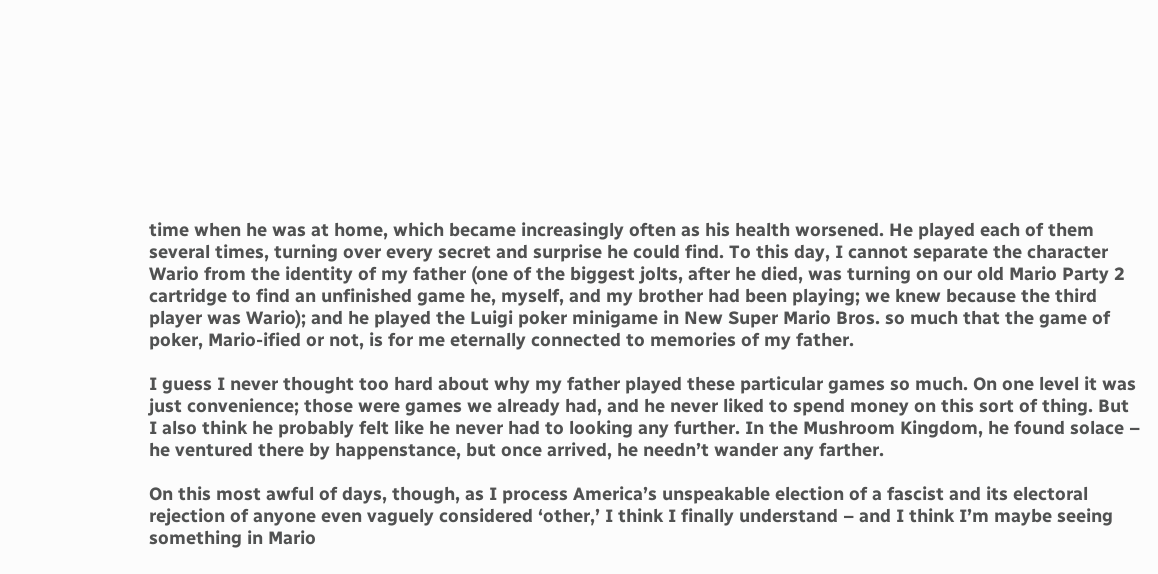time when he was at home, which became increasingly often as his health worsened. He played each of them several times, turning over every secret and surprise he could find. To this day, I cannot separate the character Wario from the identity of my father (one of the biggest jolts, after he died, was turning on our old Mario Party 2 cartridge to find an unfinished game he, myself, and my brother had been playing; we knew because the third player was Wario); and he played the Luigi poker minigame in New Super Mario Bros. so much that the game of poker, Mario-ified or not, is for me eternally connected to memories of my father.

I guess I never thought too hard about why my father played these particular games so much. On one level it was just convenience; those were games we already had, and he never liked to spend money on this sort of thing. But I also think he probably felt like he never had to looking any further. In the Mushroom Kingdom, he found solace – he ventured there by happenstance, but once arrived, he needn’t wander any farther.

On this most awful of days, though, as I process America’s unspeakable election of a fascist and its electoral rejection of anyone even vaguely considered ‘other,’ I think I finally understand – and I think I’m maybe seeing something in Mario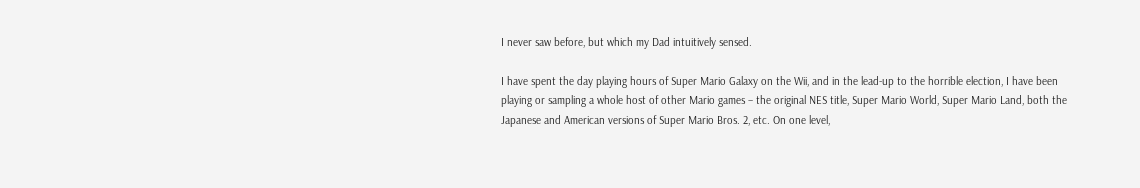I never saw before, but which my Dad intuitively sensed.

I have spent the day playing hours of Super Mario Galaxy on the Wii, and in the lead-up to the horrible election, I have been playing or sampling a whole host of other Mario games – the original NES title, Super Mario World, Super Mario Land, both the Japanese and American versions of Super Mario Bros. 2, etc. On one level,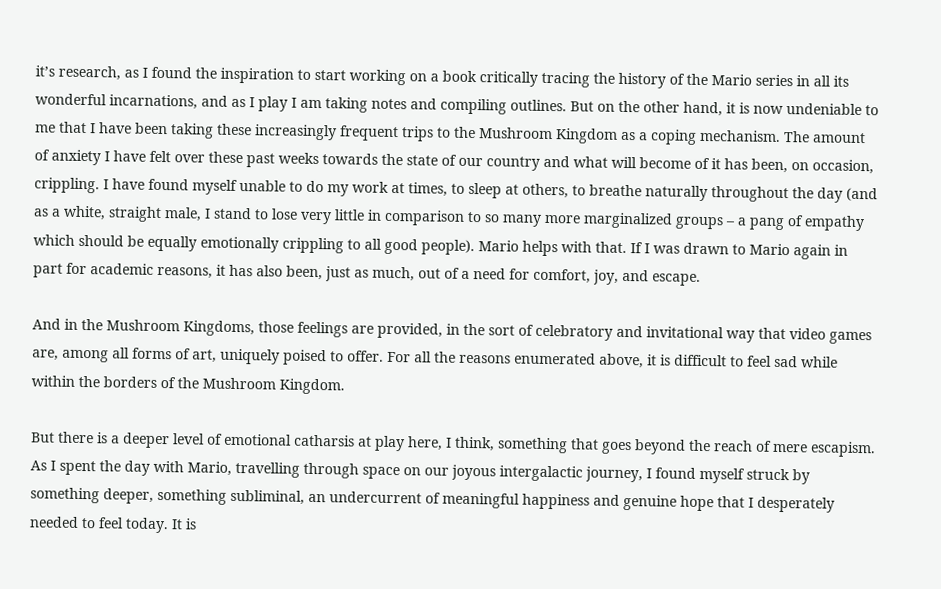it’s research, as I found the inspiration to start working on a book critically tracing the history of the Mario series in all its wonderful incarnations, and as I play I am taking notes and compiling outlines. But on the other hand, it is now undeniable to me that I have been taking these increasingly frequent trips to the Mushroom Kingdom as a coping mechanism. The amount of anxiety I have felt over these past weeks towards the state of our country and what will become of it has been, on occasion, crippling. I have found myself unable to do my work at times, to sleep at others, to breathe naturally throughout the day (and as a white, straight male, I stand to lose very little in comparison to so many more marginalized groups – a pang of empathy which should be equally emotionally crippling to all good people). Mario helps with that. If I was drawn to Mario again in part for academic reasons, it has also been, just as much, out of a need for comfort, joy, and escape.

And in the Mushroom Kingdoms, those feelings are provided, in the sort of celebratory and invitational way that video games are, among all forms of art, uniquely poised to offer. For all the reasons enumerated above, it is difficult to feel sad while within the borders of the Mushroom Kingdom.

But there is a deeper level of emotional catharsis at play here, I think, something that goes beyond the reach of mere escapism. As I spent the day with Mario, travelling through space on our joyous intergalactic journey, I found myself struck by something deeper, something subliminal, an undercurrent of meaningful happiness and genuine hope that I desperately needed to feel today. It is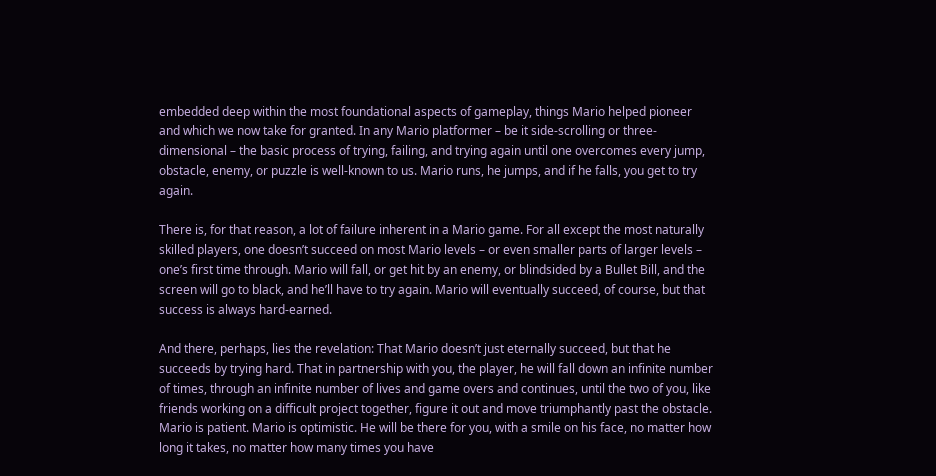embedded deep within the most foundational aspects of gameplay, things Mario helped pioneer and which we now take for granted. In any Mario platformer – be it side-scrolling or three-dimensional – the basic process of trying, failing, and trying again until one overcomes every jump, obstacle, enemy, or puzzle is well-known to us. Mario runs, he jumps, and if he falls, you get to try again.

There is, for that reason, a lot of failure inherent in a Mario game. For all except the most naturally skilled players, one doesn’t succeed on most Mario levels – or even smaller parts of larger levels – one’s first time through. Mario will fall, or get hit by an enemy, or blindsided by a Bullet Bill, and the screen will go to black, and he’ll have to try again. Mario will eventually succeed, of course, but that success is always hard-earned.

And there, perhaps, lies the revelation: That Mario doesn’t just eternally succeed, but that he succeeds by trying hard. That in partnership with you, the player, he will fall down an infinite number of times, through an infinite number of lives and game overs and continues, until the two of you, like friends working on a difficult project together, figure it out and move triumphantly past the obstacle. Mario is patient. Mario is optimistic. He will be there for you, with a smile on his face, no matter how long it takes, no matter how many times you have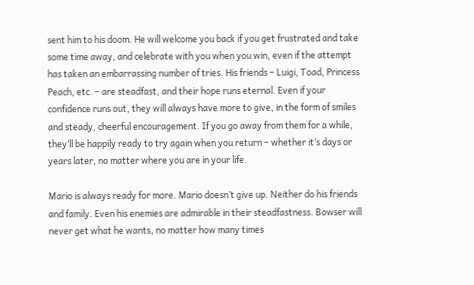sent him to his doom. He will welcome you back if you get frustrated and take some time away, and celebrate with you when you win, even if the attempt has taken an embarrassing number of tries. His friends – Luigi, Toad, Princess Peach, etc. – are steadfast, and their hope runs eternal. Even if your confidence runs out, they will always have more to give, in the form of smiles and steady, cheerful encouragement. If you go away from them for a while, they’ll be happily ready to try again when you return – whether it’s days or years later, no matter where you are in your life.

Mario is always ready for more. Mario doesn’t give up. Neither do his friends and family. Even his enemies are admirable in their steadfastness. Bowser will never get what he wants, no matter how many times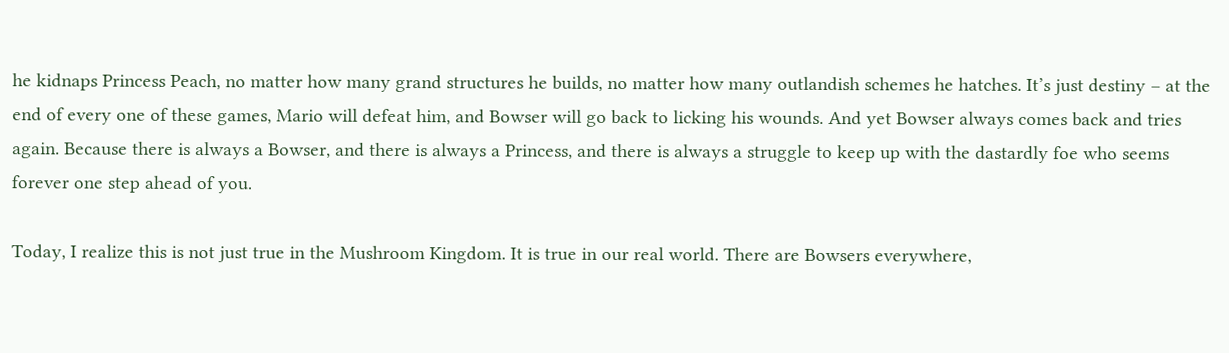he kidnaps Princess Peach, no matter how many grand structures he builds, no matter how many outlandish schemes he hatches. It’s just destiny – at the end of every one of these games, Mario will defeat him, and Bowser will go back to licking his wounds. And yet Bowser always comes back and tries again. Because there is always a Bowser, and there is always a Princess, and there is always a struggle to keep up with the dastardly foe who seems forever one step ahead of you.

Today, I realize this is not just true in the Mushroom Kingdom. It is true in our real world. There are Bowsers everywhere,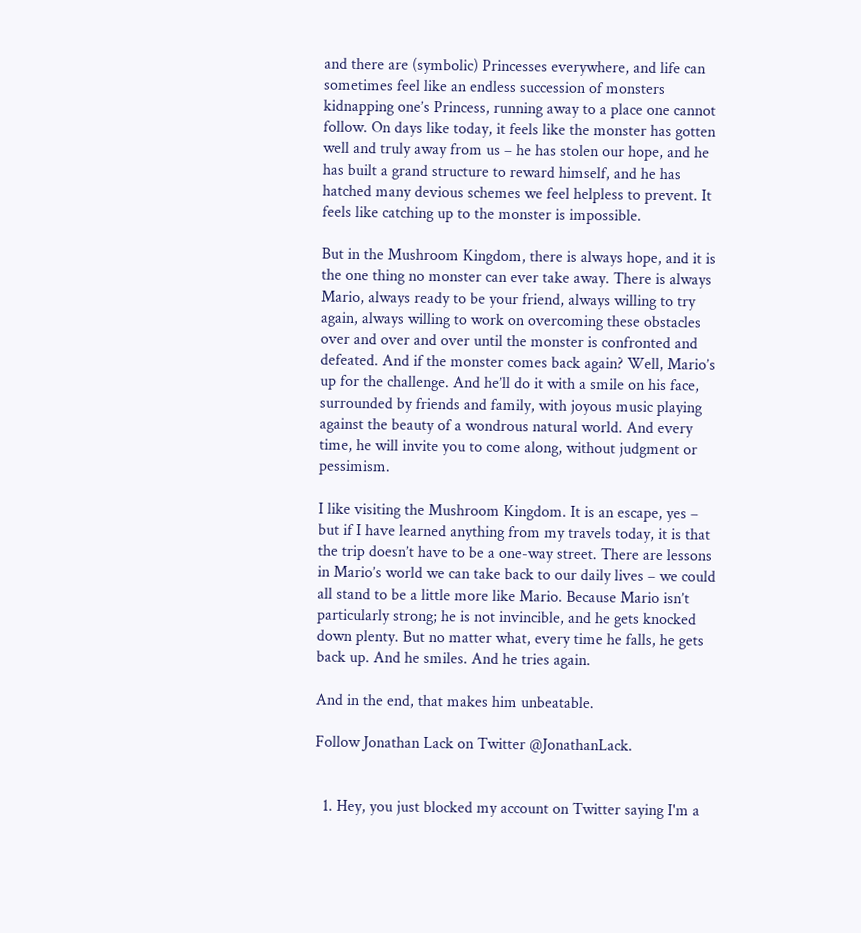and there are (symbolic) Princesses everywhere, and life can sometimes feel like an endless succession of monsters kidnapping one’s Princess, running away to a place one cannot follow. On days like today, it feels like the monster has gotten well and truly away from us – he has stolen our hope, and he has built a grand structure to reward himself, and he has hatched many devious schemes we feel helpless to prevent. It feels like catching up to the monster is impossible.

But in the Mushroom Kingdom, there is always hope, and it is the one thing no monster can ever take away. There is always Mario, always ready to be your friend, always willing to try again, always willing to work on overcoming these obstacles over and over and over until the monster is confronted and defeated. And if the monster comes back again? Well, Mario’s up for the challenge. And he’ll do it with a smile on his face, surrounded by friends and family, with joyous music playing against the beauty of a wondrous natural world. And every time, he will invite you to come along, without judgment or pessimism.

I like visiting the Mushroom Kingdom. It is an escape, yes – but if I have learned anything from my travels today, it is that the trip doesn’t have to be a one-way street. There are lessons in Mario’s world we can take back to our daily lives – we could all stand to be a little more like Mario. Because Mario isn’t particularly strong; he is not invincible, and he gets knocked down plenty. But no matter what, every time he falls, he gets back up. And he smiles. And he tries again.

And in the end, that makes him unbeatable.

Follow Jonathan Lack on Twitter @JonathanLack.


  1. Hey, you just blocked my account on Twitter saying I'm a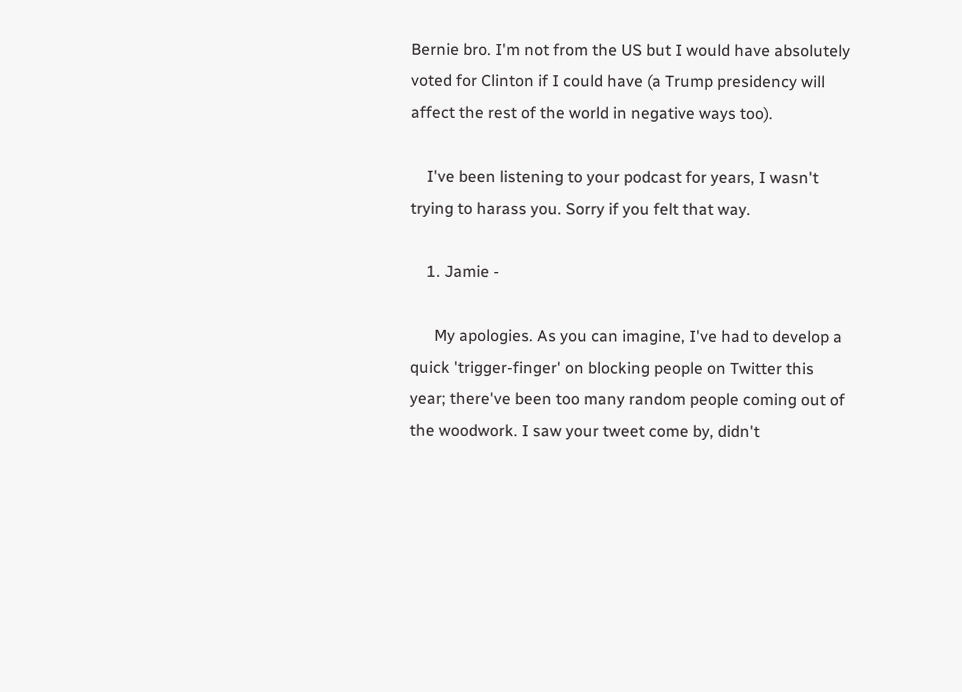Bernie bro. I'm not from the US but I would have absolutely voted for Clinton if I could have (a Trump presidency will affect the rest of the world in negative ways too).

    I've been listening to your podcast for years, I wasn't trying to harass you. Sorry if you felt that way.

    1. Jamie -

      My apologies. As you can imagine, I've had to develop a quick 'trigger-finger' on blocking people on Twitter this year; there've been too many random people coming out of the woodwork. I saw your tweet come by, didn't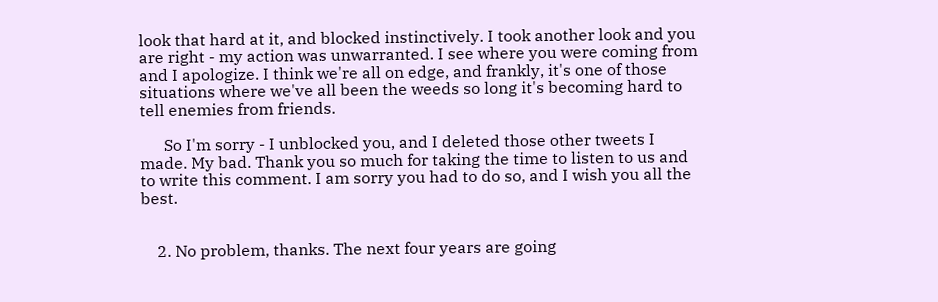look that hard at it, and blocked instinctively. I took another look and you are right - my action was unwarranted. I see where you were coming from and I apologize. I think we're all on edge, and frankly, it's one of those situations where we've all been the weeds so long it's becoming hard to tell enemies from friends.

      So I'm sorry - I unblocked you, and I deleted those other tweets I made. My bad. Thank you so much for taking the time to listen to us and to write this comment. I am sorry you had to do so, and I wish you all the best.


    2. No problem, thanks. The next four years are going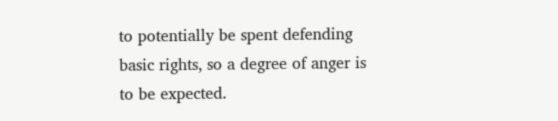to potentially be spent defending basic rights, so a degree of anger is to be expected.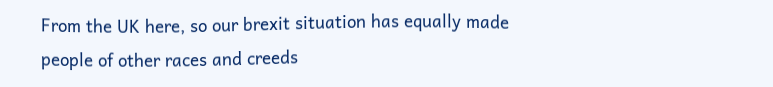From the UK here, so our brexit situation has equally made people of other races and creeds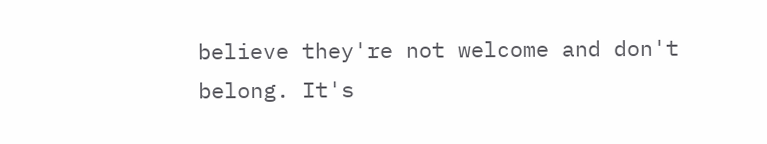believe they're not welcome and don't belong. It's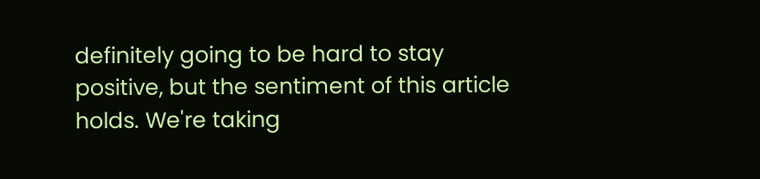definitely going to be hard to stay positive, but the sentiment of this article holds. We're taking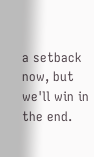a setback now, but we'll win in the end.